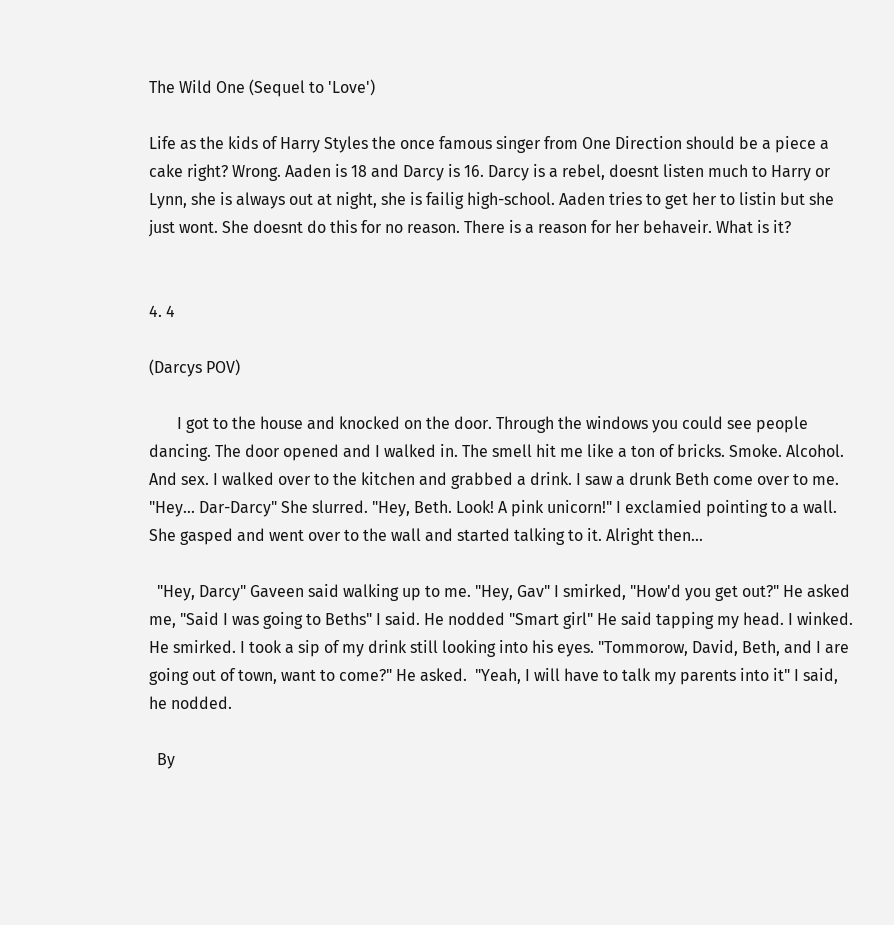The Wild One (Sequel to 'Love')

Life as the kids of Harry Styles the once famous singer from One Direction should be a piece a cake right? Wrong. Aaden is 18 and Darcy is 16. Darcy is a rebel, doesnt listen much to Harry or Lynn, she is always out at night, she is failig high-school. Aaden tries to get her to listin but she just wont. She doesnt do this for no reason. There is a reason for her behaveir. What is it?


4. 4

(Darcys POV)

       I got to the house and knocked on the door. Through the windows you could see people dancing. The door opened and I walked in. The smell hit me like a ton of bricks. Smoke. Alcohol. And sex. I walked over to the kitchen and grabbed a drink. I saw a drunk Beth come over to me. "Hey... Dar-Darcy" She slurred. "Hey, Beth. Look! A pink unicorn!" I exclamied pointing to a wall. She gasped and went over to the wall and started talking to it. Alright then...

  "Hey, Darcy" Gaveen said walking up to me. "Hey, Gav" I smirked, "How'd you get out?" He asked me, "Said I was going to Beths" I said. He nodded "Smart girl" He said tapping my head. I winked. He smirked. I took a sip of my drink still looking into his eyes. "Tommorow, David, Beth, and I are going out of town, want to come?" He asked.  "Yeah, I will have to talk my parents into it" I said, he nodded.

  By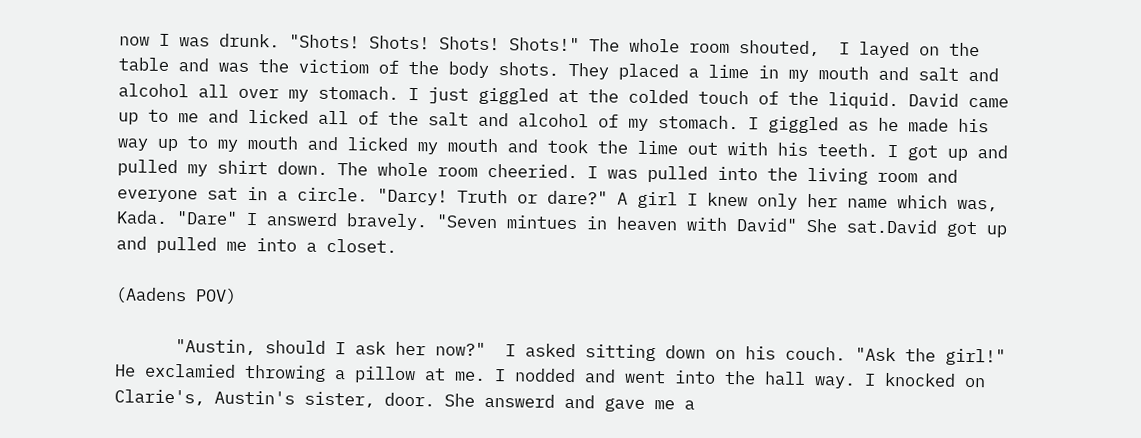now I was drunk. "Shots! Shots! Shots! Shots!" The whole room shouted,  I layed on the table and was the victiom of the body shots. They placed a lime in my mouth and salt and alcohol all over my stomach. I just giggled at the colded touch of the liquid. David came up to me and licked all of the salt and alcohol of my stomach. I giggled as he made his way up to my mouth and licked my mouth and took the lime out with his teeth. I got up and pulled my shirt down. The whole room cheeried. I was pulled into the living room and everyone sat in a circle. "Darcy! Truth or dare?" A girl I knew only her name which was, Kada. "Dare" I answerd bravely. "Seven mintues in heaven with David" She sat.David got up and pulled me into a closet.

(Aadens POV)

      "Austin, should I ask her now?"  I asked sitting down on his couch. "Ask the girl!" He exclamied throwing a pillow at me. I nodded and went into the hall way. I knocked on Clarie's, Austin's sister, door. She answerd and gave me a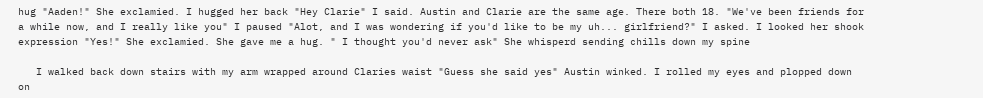hug "Aaden!" She exclamied. I hugged her back "Hey Clarie" I said. Austin and Clarie are the same age. There both 18. "We've been friends for a while now, and I really like you" I paused "Alot, and I was wondering if you'd like to be my uh... girlfriend?" I asked. I looked her shook expression "Yes!" She exclamied. She gave me a hug. " I thought you'd never ask" She whisperd sending chills down my spine

   I walked back down stairs with my arm wrapped around Claries waist "Guess she said yes" Austin winked. I rolled my eyes and plopped down on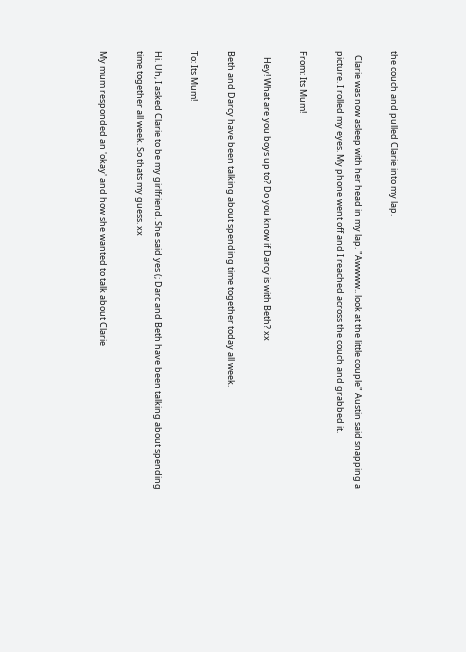the couch and pulled Clarie into my lap.

  Clarie was now asleep with her head in my lap. "Awwww.. look at the little couple" Austin said snapping a picture. I rolled my eyes. My phone went off and I reached across the couch and grabbed it.

From: Its Mum!

   Hey! What are you boys up to? Do you know if Darcy is with Beth? xx

Beth and Darcy have been talking about spending time together today all week.

To: Its Mum!

Hi. Uh, I asked Clarie to be my girlfriend. She said yes (; Darc and Beth have been talking about spending time together all week. So thats my guess. xx

My mum responded an 'okay' and how she wanted to talk about Clarie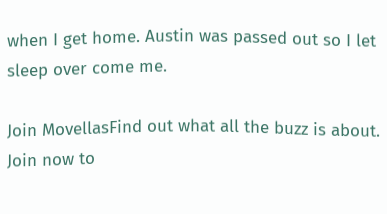when I get home. Austin was passed out so I let sleep over come me.

Join MovellasFind out what all the buzz is about. Join now to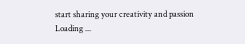start sharing your creativity and passion
Loading ...